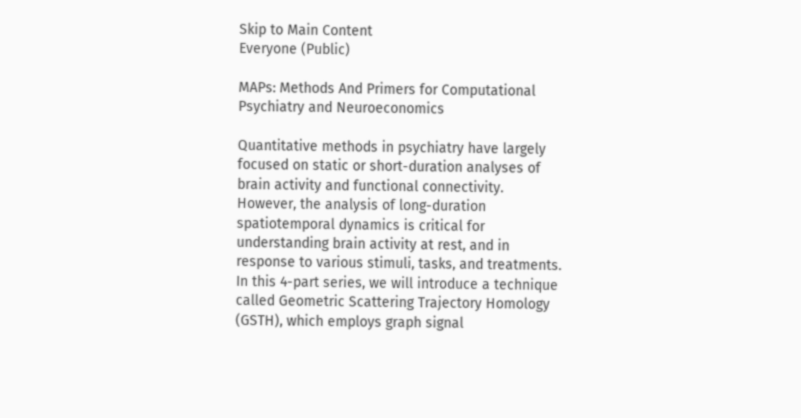Skip to Main Content
Everyone (Public)

MAPs: Methods And Primers for Computational Psychiatry and Neuroeconomics

Quantitative methods in psychiatry have largely focused on static or short-duration analyses of brain activity and functional connectivity. However, the analysis of long-duration spatiotemporal dynamics is critical for understanding brain activity at rest, and in response to various stimuli, tasks, and treatments. In this 4-part series, we will introduce a technique called Geometric Scattering Trajectory Homology (GSTH), which employs graph signal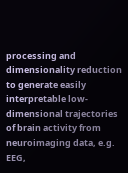processing and dimensionality reduction to generate easily interpretable low-dimensional trajectories of brain activity from neuroimaging data, e.g. EEG,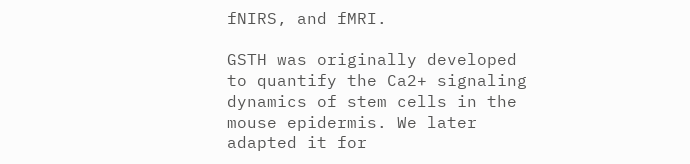fNIRS, and fMRI.

GSTH was originally developed to quantify the Ca2+ signaling dynamics of stem cells in the mouse epidermis. We later adapted it for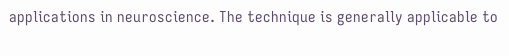applications in neuroscience. The technique is generally applicable to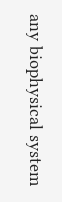any biophysical system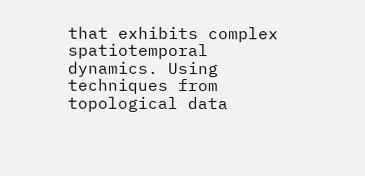that exhibits complex spatiotemporal dynamics. Using techniques from topological data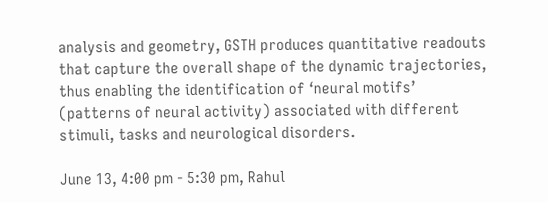analysis and geometry, GSTH produces quantitative readouts that capture the overall shape of the dynamic trajectories, thus enabling the identification of ‘neural motifs’ (patterns of neural activity) associated with different stimuli, tasks and neurological disorders.

June 13, 4:00 pm - 5:30 pm, Rahul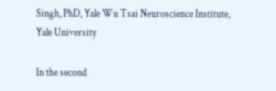Singh, PhD, Yale Wu Tsai Neuroscience Institute, Yale University

In the second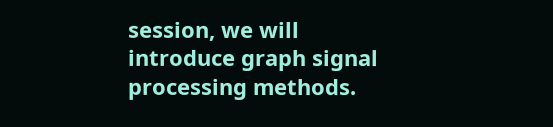session, we will introduce graph signal processing methods.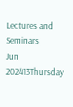Lectures and Seminars
Jun 202413Thursday